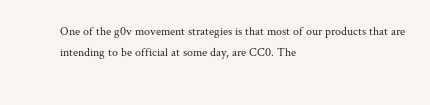One of the g0v movement strategies is that most of our products that are intending to be official at some day, are CC0. The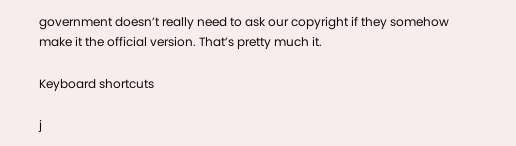government doesn’t really need to ask our copyright if they somehow make it the official version. That’s pretty much it.

Keyboard shortcuts

j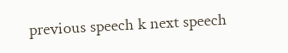previous speech k next speech